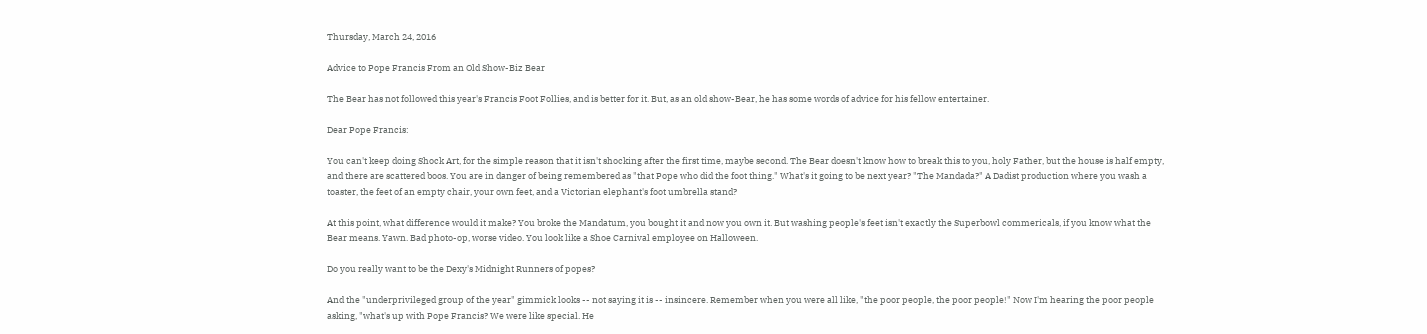Thursday, March 24, 2016

Advice to Pope Francis From an Old Show-Biz Bear

The Bear has not followed this year's Francis Foot Follies, and is better for it. But, as an old show-Bear, he has some words of advice for his fellow entertainer.

Dear Pope Francis:

You can't keep doing Shock Art, for the simple reason that it isn't shocking after the first time, maybe second. The Bear doesn't know how to break this to you, holy Father, but the house is half empty, and there are scattered boos. You are in danger of being remembered as "that Pope who did the foot thing." What's it going to be next year? "The Mandada?" A Dadist production where you wash a toaster, the feet of an empty chair, your own feet, and a Victorian elephant's foot umbrella stand?

At this point, what difference would it make? You broke the Mandatum, you bought it and now you own it. But washing people's feet isn't exactly the Superbowl commericals, if you know what the Bear means. Yawn. Bad photo-op, worse video. You look like a Shoe Carnival employee on Halloween.

Do you really want to be the Dexy's Midnight Runners of popes?

And the "underprivileged group of the year" gimmick looks -- not saying it is -- insincere. Remember when you were all like, "the poor people, the poor people!" Now I'm hearing the poor people asking, "what's up with Pope Francis? We were like special. He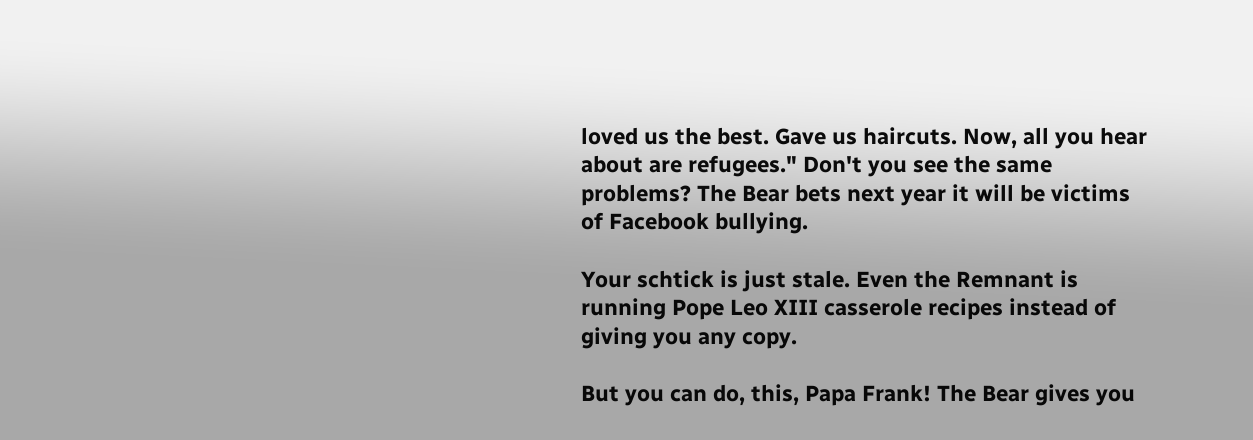loved us the best. Gave us haircuts. Now, all you hear about are refugees." Don't you see the same problems? The Bear bets next year it will be victims of Facebook bullying.

Your schtick is just stale. Even the Remnant is running Pope Leo XIII casserole recipes instead of giving you any copy.

But you can do, this, Papa Frank! The Bear gives you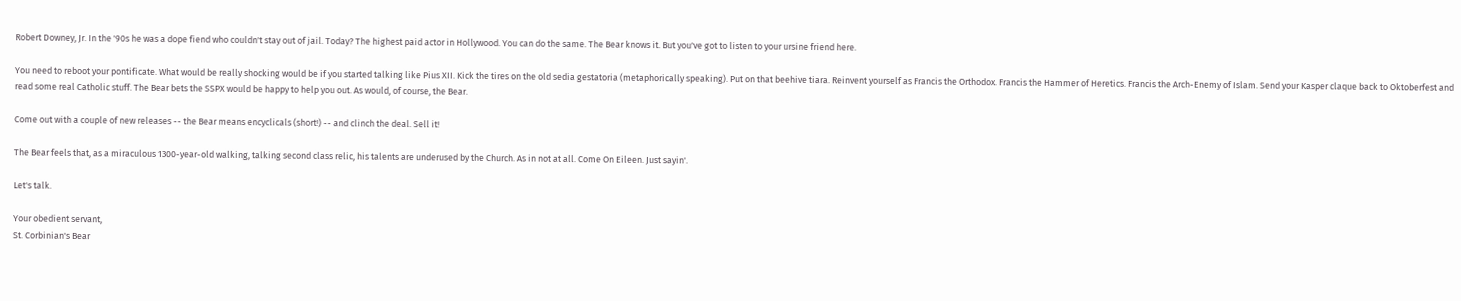Robert Downey, Jr. In the '90s he was a dope fiend who couldn't stay out of jail. Today? The highest paid actor in Hollywood. You can do the same. The Bear knows it. But you've got to listen to your ursine friend here.

You need to reboot your pontificate. What would be really shocking would be if you started talking like Pius XII. Kick the tires on the old sedia gestatoria (metaphorically speaking). Put on that beehive tiara. Reinvent yourself as Francis the Orthodox. Francis the Hammer of Heretics. Francis the Arch-Enemy of Islam. Send your Kasper claque back to Oktoberfest and read some real Catholic stuff. The Bear bets the SSPX would be happy to help you out. As would, of course, the Bear.

Come out with a couple of new releases -- the Bear means encyclicals (short!) -- and clinch the deal. Sell it!

The Bear feels that, as a miraculous 1300-year-old walking, talking second class relic, his talents are underused by the Church. As in not at all. Come On Eileen. Just sayin'.

Let's talk.

Your obedient servant,
St. Corbinian's Bear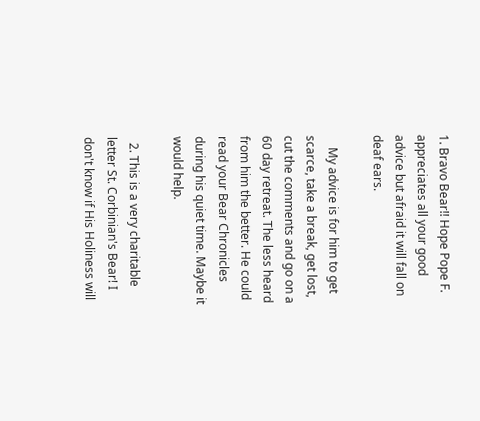1. Bravo Bear!! Hope Pope F. appreciates all your good advice but afraid it will fall on deaf ears.

    My advice is for him to get scarce, take a break, get lost, cut the comments and go on a 60 day retreat. The less heard from him the better. He could read your Bear Chronicles during his quiet time. Maybe it would help.

  2. This is a very charitable letter St. Corbinian's Bear! I don't know if His Holiness will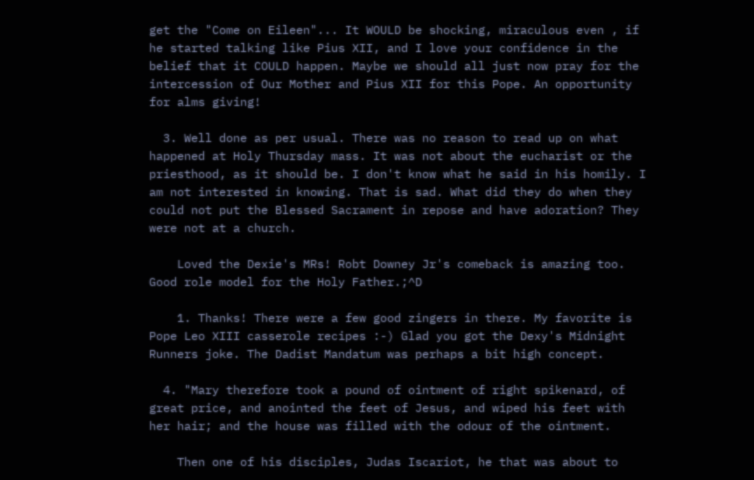get the "Come on Eileen"... It WOULD be shocking, miraculous even , if he started talking like Pius XII, and I love your confidence in the belief that it COULD happen. Maybe we should all just now pray for the intercession of Our Mother and Pius XII for this Pope. An opportunity for alms giving!

  3. Well done as per usual. There was no reason to read up on what happened at Holy Thursday mass. It was not about the eucharist or the priesthood, as it should be. I don't know what he said in his homily. I am not interested in knowing. That is sad. What did they do when they could not put the Blessed Sacrament in repose and have adoration? They were not at a church.

    Loved the Dexie's MRs! Robt Downey Jr's comeback is amazing too. Good role model for the Holy Father.;^D

    1. Thanks! There were a few good zingers in there. My favorite is Pope Leo XIII casserole recipes :-) Glad you got the Dexy's Midnight Runners joke. The Dadist Mandatum was perhaps a bit high concept.

  4. "Mary therefore took a pound of ointment of right spikenard, of great price, and anointed the feet of Jesus, and wiped his feet with her hair; and the house was filled with the odour of the ointment.

    Then one of his disciples, Judas Iscariot, he that was about to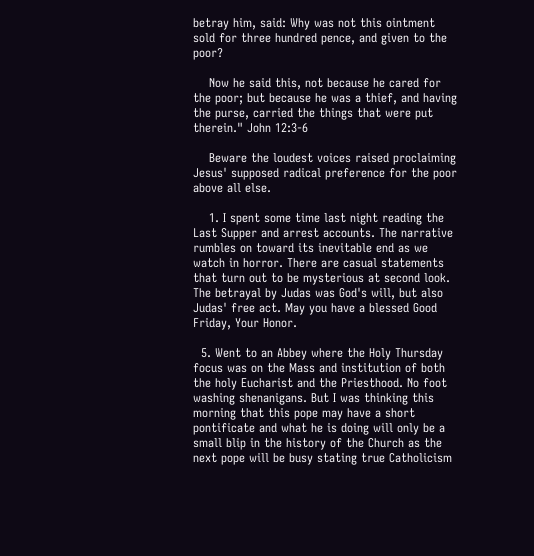betray him, said: Why was not this ointment sold for three hundred pence, and given to the poor?

    Now he said this, not because he cared for the poor; but because he was a thief, and having the purse, carried the things that were put therein." John 12:3-6

    Beware the loudest voices raised proclaiming Jesus' supposed radical preference for the poor above all else.

    1. I spent some time last night reading the Last Supper and arrest accounts. The narrative rumbles on toward its inevitable end as we watch in horror. There are casual statements that turn out to be mysterious at second look. The betrayal by Judas was God's will, but also Judas' free act. May you have a blessed Good Friday, Your Honor.

  5. Went to an Abbey where the Holy Thursday focus was on the Mass and institution of both the holy Eucharist and the Priesthood. No foot washing shenanigans. But I was thinking this morning that this pope may have a short pontificate and what he is doing will only be a small blip in the history of the Church as the next pope will be busy stating true Catholicism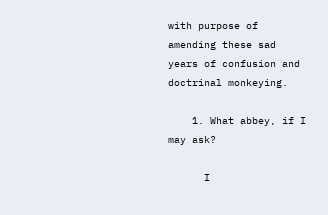with purpose of amending these sad years of confusion and doctrinal monkeying.

    1. What abbey, if I may ask?

      I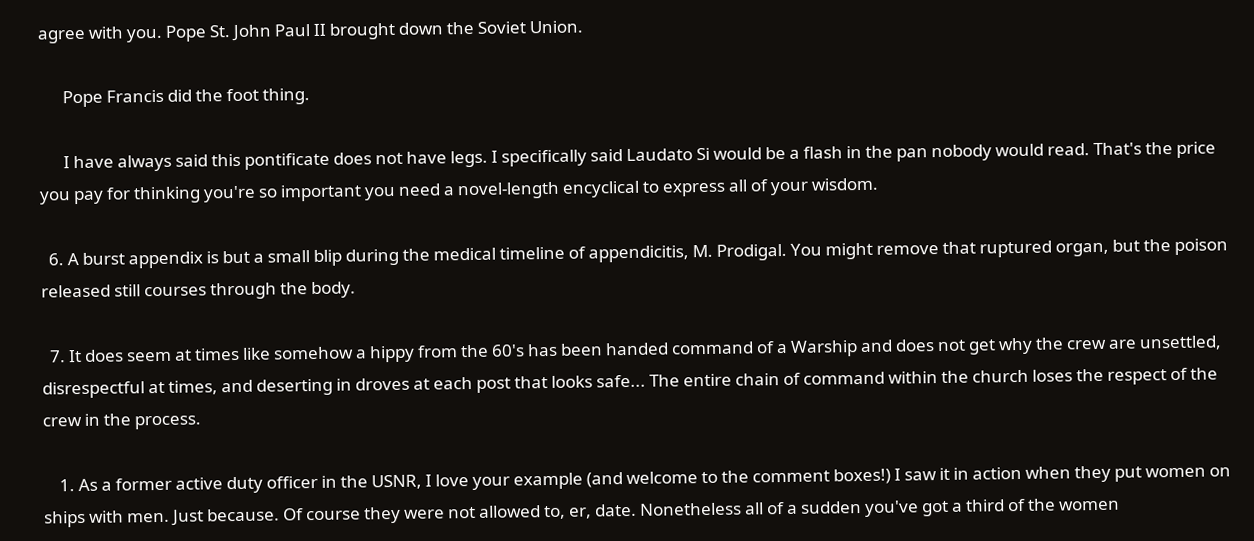agree with you. Pope St. John Paul II brought down the Soviet Union.

      Pope Francis did the foot thing.

      I have always said this pontificate does not have legs. I specifically said Laudato Si would be a flash in the pan nobody would read. That's the price you pay for thinking you're so important you need a novel-length encyclical to express all of your wisdom.

  6. A burst appendix is but a small blip during the medical timeline of appendicitis, M. Prodigal. You might remove that ruptured organ, but the poison released still courses through the body.

  7. It does seem at times like somehow a hippy from the 60's has been handed command of a Warship and does not get why the crew are unsettled, disrespectful at times, and deserting in droves at each post that looks safe... The entire chain of command within the church loses the respect of the crew in the process.

    1. As a former active duty officer in the USNR, I love your example (and welcome to the comment boxes!) I saw it in action when they put women on ships with men. Just because. Of course they were not allowed to, er, date. Nonetheless all of a sudden you've got a third of the women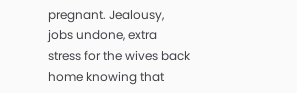pregnant. Jealousy, jobs undone, extra stress for the wives back home knowing that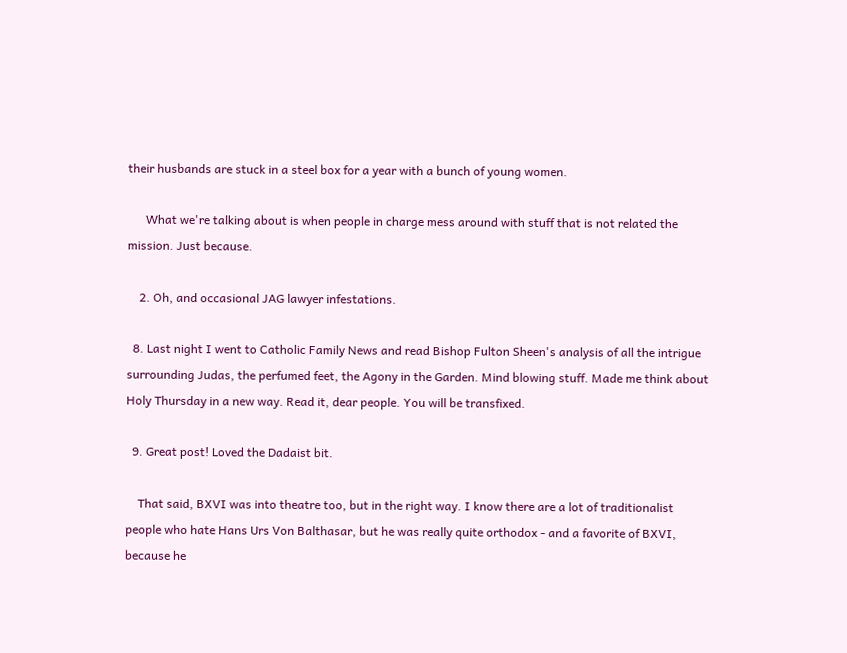their husbands are stuck in a steel box for a year with a bunch of young women.

      What we're talking about is when people in charge mess around with stuff that is not related the mission. Just because.

    2. Oh, and occasional JAG lawyer infestations.

  8. Last night I went to Catholic Family News and read Bishop Fulton Sheen's analysis of all the intrigue surrounding Judas, the perfumed feet, the Agony in the Garden. Mind blowing stuff. Made me think about Holy Thursday in a new way. Read it, dear people. You will be transfixed.

  9. Great post! Loved the Dadaist bit.

    That said, BXVI was into theatre too, but in the right way. I know there are a lot of traditionalist people who hate Hans Urs Von Balthasar, but he was really quite orthodox - and a favorite of BXVI, because he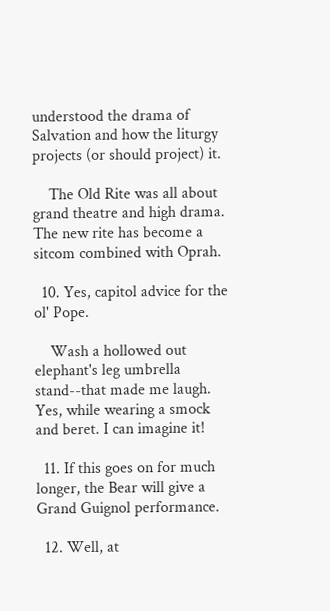understood the drama of Salvation and how the liturgy projects (or should project) it.

    The Old Rite was all about grand theatre and high drama. The new rite has become a sitcom combined with Oprah.

  10. Yes, capitol advice for the ol' Pope.

    Wash a hollowed out elephant's leg umbrella stand--that made me laugh. Yes, while wearing a smock and beret. I can imagine it!

  11. If this goes on for much longer, the Bear will give a Grand Guignol performance.

  12. Well, at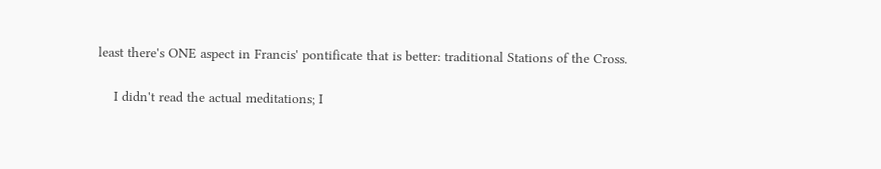least there's ONE aspect in Francis' pontificate that is better: traditional Stations of the Cross.

    I didn't read the actual meditations; I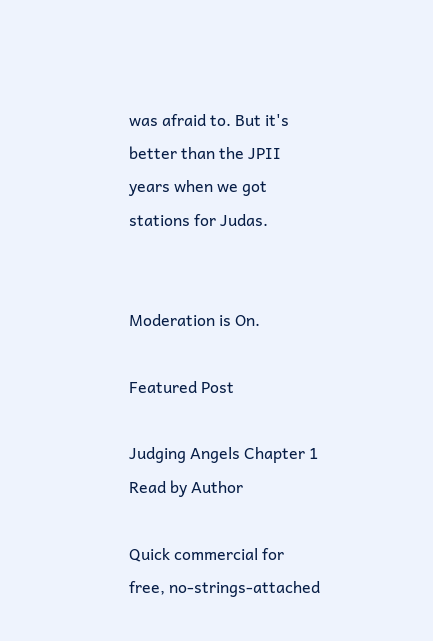was afraid to. But it's better than the JPII years when we got stations for Judas.


Moderation is On.

Featured Post

Judging Angels Chapter 1 Read by Author

Quick commercial for free, no-strings-attached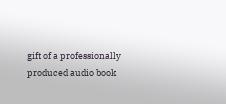gift of a professionally produced audio book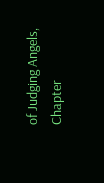of Judging Angels, Chapter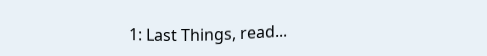1: Last Things, read...